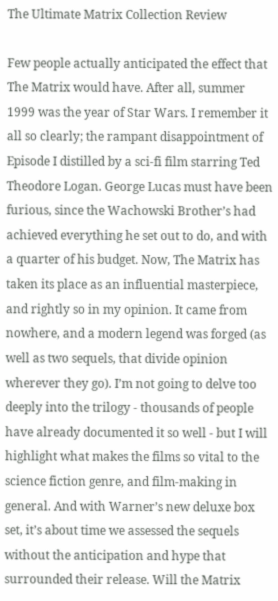The Ultimate Matrix Collection Review

Few people actually anticipated the effect that The Matrix would have. After all, summer 1999 was the year of Star Wars. I remember it all so clearly; the rampant disappointment of Episode I distilled by a sci-fi film starring Ted Theodore Logan. George Lucas must have been furious, since the Wachowski Brother’s had achieved everything he set out to do, and with a quarter of his budget. Now, The Matrix has taken its place as an influential masterpiece, and rightly so in my opinion. It came from nowhere, and a modern legend was forged (as well as two sequels, that divide opinion wherever they go). I’m not going to delve too deeply into the trilogy - thousands of people have already documented it so well - but I will highlight what makes the films so vital to the science fiction genre, and film-making in general. And with Warner’s new deluxe box set, it’s about time we assessed the sequels without the anticipation and hype that surrounded their release. Will the Matrix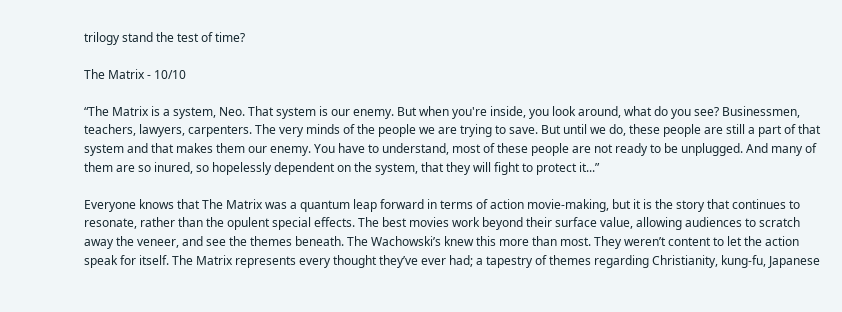trilogy stand the test of time?

The Matrix - 10/10

“The Matrix is a system, Neo. That system is our enemy. But when you're inside, you look around, what do you see? Businessmen, teachers, lawyers, carpenters. The very minds of the people we are trying to save. But until we do, these people are still a part of that system and that makes them our enemy. You have to understand, most of these people are not ready to be unplugged. And many of them are so inured, so hopelessly dependent on the system, that they will fight to protect it...”

Everyone knows that The Matrix was a quantum leap forward in terms of action movie-making, but it is the story that continues to resonate, rather than the opulent special effects. The best movies work beyond their surface value, allowing audiences to scratch away the veneer, and see the themes beneath. The Wachowski’s knew this more than most. They weren’t content to let the action speak for itself. The Matrix represents every thought they’ve ever had; a tapestry of themes regarding Christianity, kung-fu, Japanese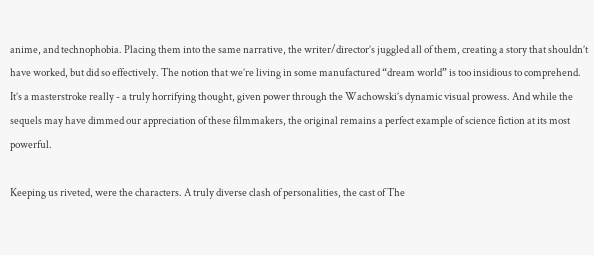anime, and technophobia. Placing them into the same narrative, the writer/director’s juggled all of them, creating a story that shouldn’t have worked, but did so effectively. The notion that we’re living in some manufactured “dream world” is too insidious to comprehend. It’s a masterstroke really - a truly horrifying thought, given power through the Wachowski’s dynamic visual prowess. And while the sequels may have dimmed our appreciation of these filmmakers, the original remains a perfect example of science fiction at its most powerful.

Keeping us riveted, were the characters. A truly diverse clash of personalities, the cast of The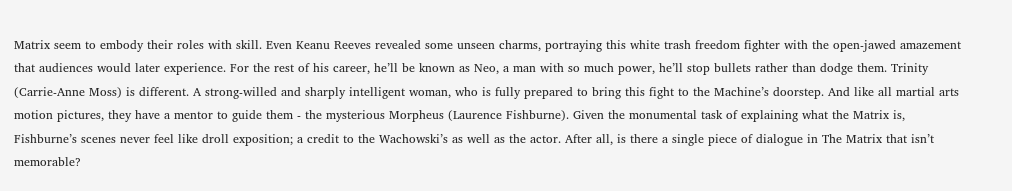Matrix seem to embody their roles with skill. Even Keanu Reeves revealed some unseen charms, portraying this white trash freedom fighter with the open-jawed amazement that audiences would later experience. For the rest of his career, he’ll be known as Neo, a man with so much power, he’ll stop bullets rather than dodge them. Trinity (Carrie-Anne Moss) is different. A strong-willed and sharply intelligent woman, who is fully prepared to bring this fight to the Machine’s doorstep. And like all martial arts motion pictures, they have a mentor to guide them - the mysterious Morpheus (Laurence Fishburne). Given the monumental task of explaining what the Matrix is, Fishburne’s scenes never feel like droll exposition; a credit to the Wachowski’s as well as the actor. After all, is there a single piece of dialogue in The Matrix that isn’t memorable?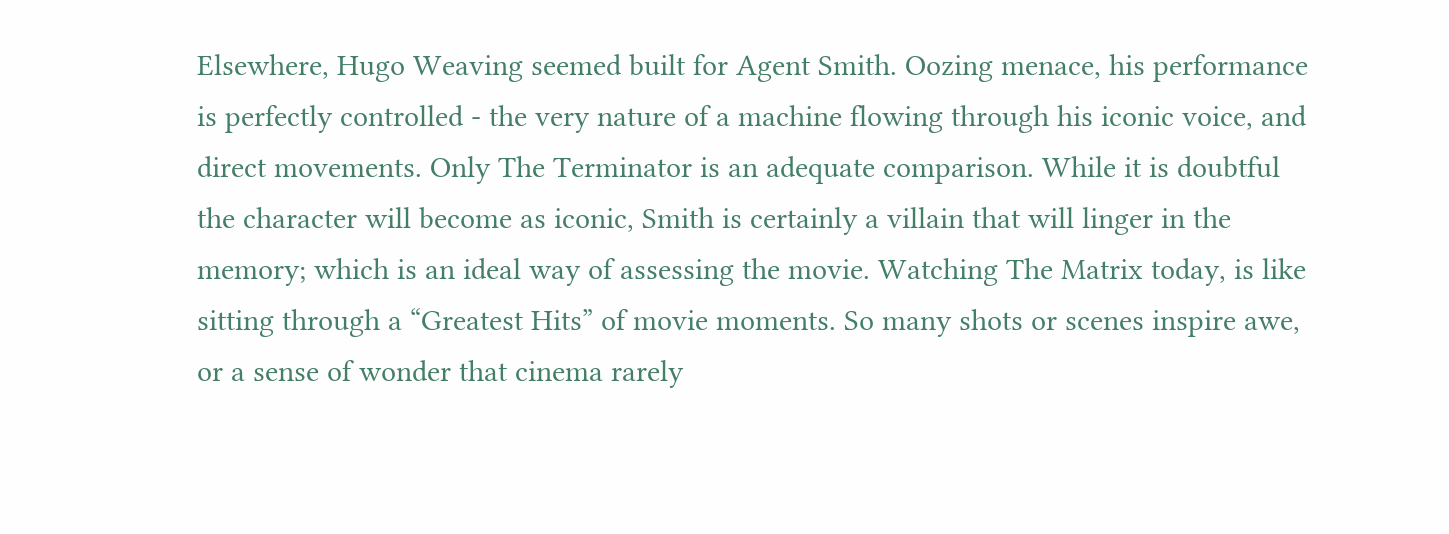Elsewhere, Hugo Weaving seemed built for Agent Smith. Oozing menace, his performance is perfectly controlled - the very nature of a machine flowing through his iconic voice, and direct movements. Only The Terminator is an adequate comparison. While it is doubtful the character will become as iconic, Smith is certainly a villain that will linger in the memory; which is an ideal way of assessing the movie. Watching The Matrix today, is like sitting through a “Greatest Hits” of movie moments. So many shots or scenes inspire awe, or a sense of wonder that cinema rarely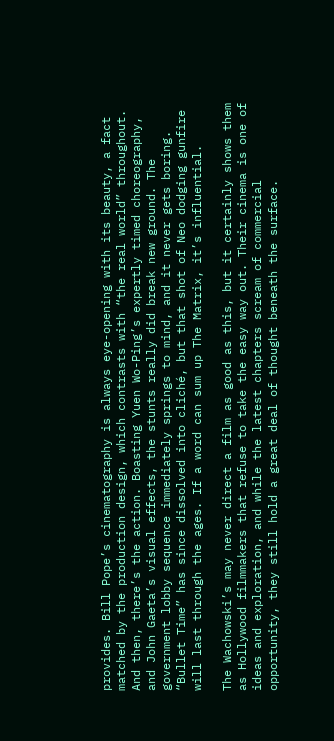provides. Bill Pope’s cinematography is always eye-opening with its beauty, a fact matched by the production design, which contrasts with “the real world” throughout. And then, there’s the action. Boasting Yuen Wo-Ping’s expertly timed choreography, and John Gaeta’s visual effects, the stunts really did break new ground. The government lobby sequence immediately springs to mind, and it never gets boring. “Bullet Time” has since dissolved into cliché, but that shot of Neo dodging gunfire will last through the ages. If a word can sum up The Matrix, it’s influential.

The Wachowski’s may never direct a film as good as this, but it certainly shows them as Hollywood filmmakers that refuse to take the easy way out. Their cinema is one of ideas and exploration, and while the latest chapters scream of commercial opportunity, they still hold a great deal of thought beneath the surface.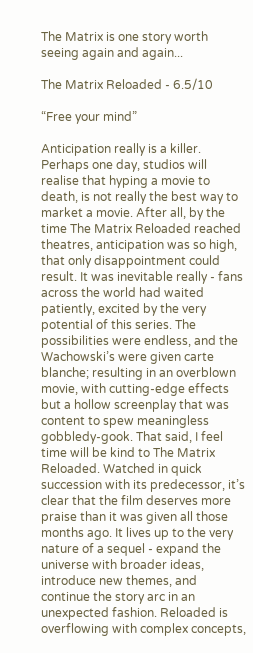The Matrix is one story worth seeing again and again...

The Matrix Reloaded - 6.5/10

“Free your mind”

Anticipation really is a killer. Perhaps one day, studios will realise that hyping a movie to death, is not really the best way to market a movie. After all, by the time The Matrix Reloaded reached theatres, anticipation was so high, that only disappointment could result. It was inevitable really - fans across the world had waited patiently, excited by the very potential of this series. The possibilities were endless, and the Wachowski’s were given carte blanche; resulting in an overblown movie, with cutting-edge effects but a hollow screenplay that was content to spew meaningless gobbledy-gook. That said, I feel time will be kind to The Matrix Reloaded. Watched in quick succession with its predecessor, it’s clear that the film deserves more praise than it was given all those months ago. It lives up to the very nature of a sequel - expand the universe with broader ideas, introduce new themes, and continue the story arc in an unexpected fashion. Reloaded is overflowing with complex concepts,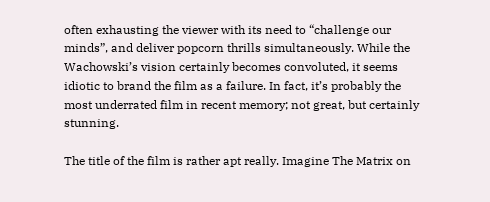often exhausting the viewer with its need to “challenge our minds”, and deliver popcorn thrills simultaneously. While the Wachowski’s vision certainly becomes convoluted, it seems idiotic to brand the film as a failure. In fact, it’s probably the most underrated film in recent memory; not great, but certainly stunning.

The title of the film is rather apt really. Imagine The Matrix on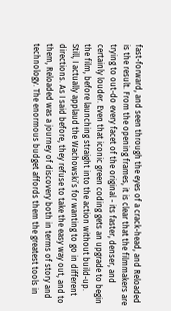fast-forward, and seen through the eyes of a crack-head, and Reloaded is the result. From the opening frames, it is clear that the filmmakers are trying to out-do every facet of the original - its faster, denser, and certainly louder. Even that iconic green coding gets an upgrade to begin the film, before launching straight into the action without build-up. Still, I actually applaud the Wachowski’s for wanting to go in different directions. As I said before, they refuse to take the easy way out, and to them, Reloaded was a journey of discovery both in terms of story and technology. The enormous budget affords them the greatest tools in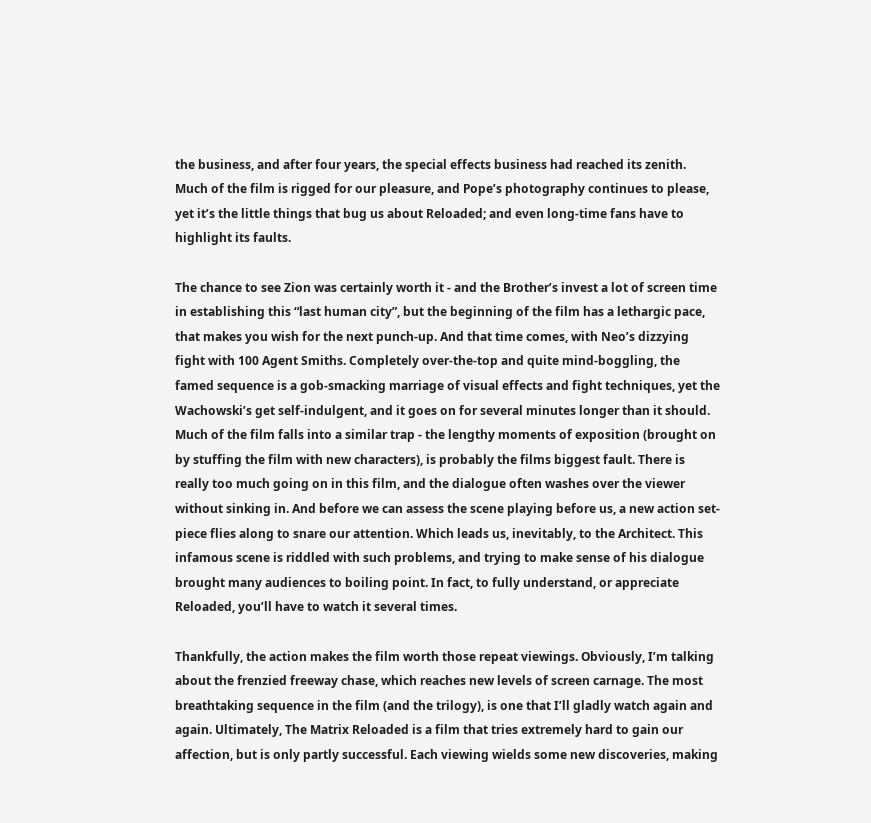the business, and after four years, the special effects business had reached its zenith. Much of the film is rigged for our pleasure, and Pope’s photography continues to please, yet it’s the little things that bug us about Reloaded; and even long-time fans have to highlight its faults.

The chance to see Zion was certainly worth it - and the Brother’s invest a lot of screen time in establishing this “last human city”, but the beginning of the film has a lethargic pace, that makes you wish for the next punch-up. And that time comes, with Neo’s dizzying fight with 100 Agent Smiths. Completely over-the-top and quite mind-boggling, the famed sequence is a gob-smacking marriage of visual effects and fight techniques, yet the Wachowski’s get self-indulgent, and it goes on for several minutes longer than it should. Much of the film falls into a similar trap - the lengthy moments of exposition (brought on by stuffing the film with new characters), is probably the films biggest fault. There is really too much going on in this film, and the dialogue often washes over the viewer without sinking in. And before we can assess the scene playing before us, a new action set-piece flies along to snare our attention. Which leads us, inevitably, to the Architect. This infamous scene is riddled with such problems, and trying to make sense of his dialogue brought many audiences to boiling point. In fact, to fully understand, or appreciate Reloaded, you’ll have to watch it several times.

Thankfully, the action makes the film worth those repeat viewings. Obviously, I’m talking about the frenzied freeway chase, which reaches new levels of screen carnage. The most breathtaking sequence in the film (and the trilogy), is one that I’ll gladly watch again and again. Ultimately, The Matrix Reloaded is a film that tries extremely hard to gain our affection, but is only partly successful. Each viewing wields some new discoveries, making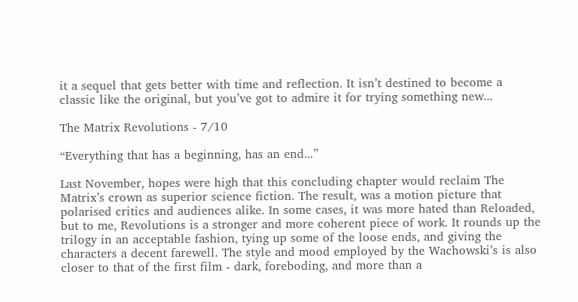it a sequel that gets better with time and reflection. It isn’t destined to become a classic like the original, but you’ve got to admire it for trying something new...

The Matrix Revolutions - 7/10

“Everything that has a beginning, has an end...”

Last November, hopes were high that this concluding chapter would reclaim The Matrix’s crown as superior science fiction. The result, was a motion picture that polarised critics and audiences alike. In some cases, it was more hated than Reloaded, but to me, Revolutions is a stronger and more coherent piece of work. It rounds up the trilogy in an acceptable fashion, tying up some of the loose ends, and giving the characters a decent farewell. The style and mood employed by the Wachowski’s is also closer to that of the first film - dark, foreboding, and more than a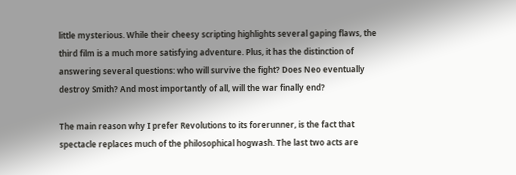little mysterious. While their cheesy scripting highlights several gaping flaws, the third film is a much more satisfying adventure. Plus, it has the distinction of answering several questions: who will survive the fight? Does Neo eventually destroy Smith? And most importantly of all, will the war finally end?

The main reason why I prefer Revolutions to its forerunner, is the fact that spectacle replaces much of the philosophical hogwash. The last two acts are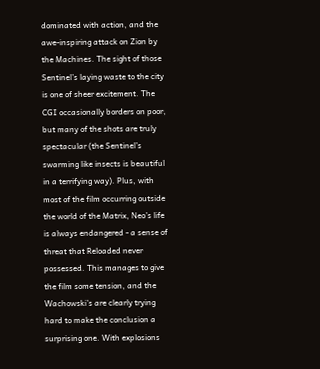dominated with action, and the awe-inspiring attack on Zion by the Machines. The sight of those Sentinel’s laying waste to the city is one of sheer excitement. The CGI occasionally borders on poor, but many of the shots are truly spectacular (the Sentinel’s swarming like insects is beautiful in a terrifying way). Plus, with most of the film occurring outside the world of the Matrix, Neo’s life is always endangered - a sense of threat that Reloaded never possessed. This manages to give the film some tension, and the Wachowski’s are clearly trying hard to make the conclusion a surprising one. With explosions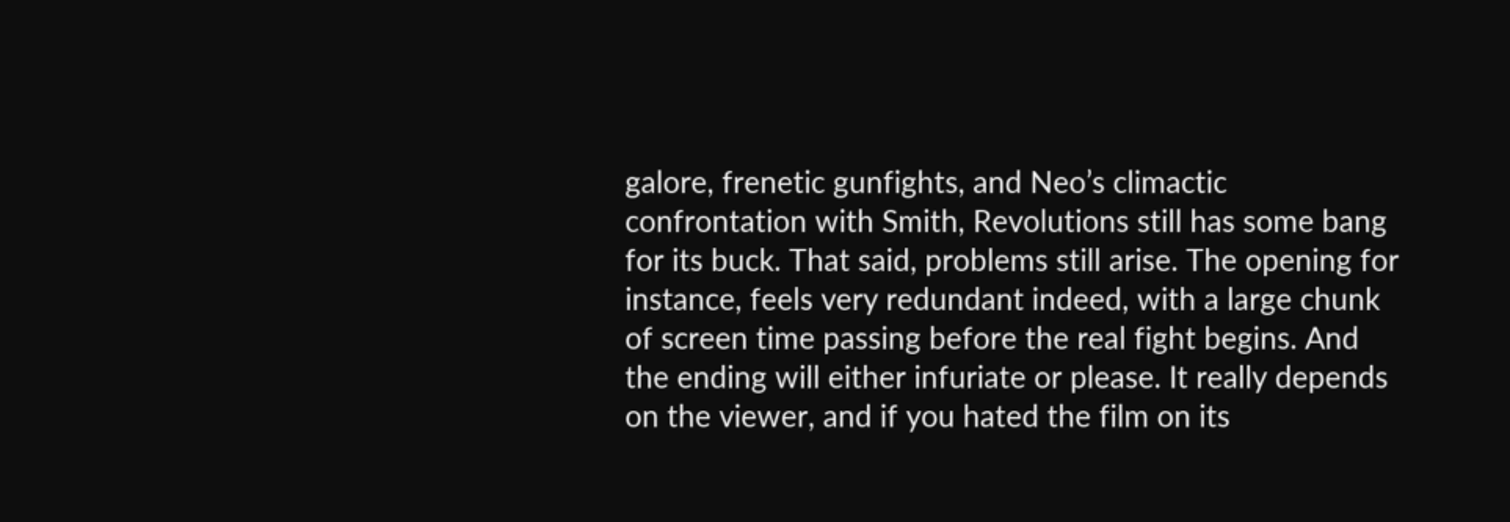galore, frenetic gunfights, and Neo’s climactic confrontation with Smith, Revolutions still has some bang for its buck. That said, problems still arise. The opening for instance, feels very redundant indeed, with a large chunk of screen time passing before the real fight begins. And the ending will either infuriate or please. It really depends on the viewer, and if you hated the film on its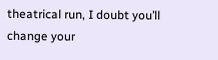theatrical run, I doubt you’ll change your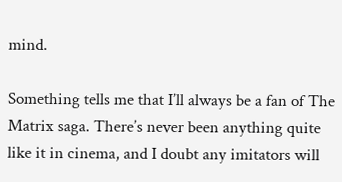mind.

Something tells me that I’ll always be a fan of The Matrix saga. There’s never been anything quite like it in cinema, and I doubt any imitators will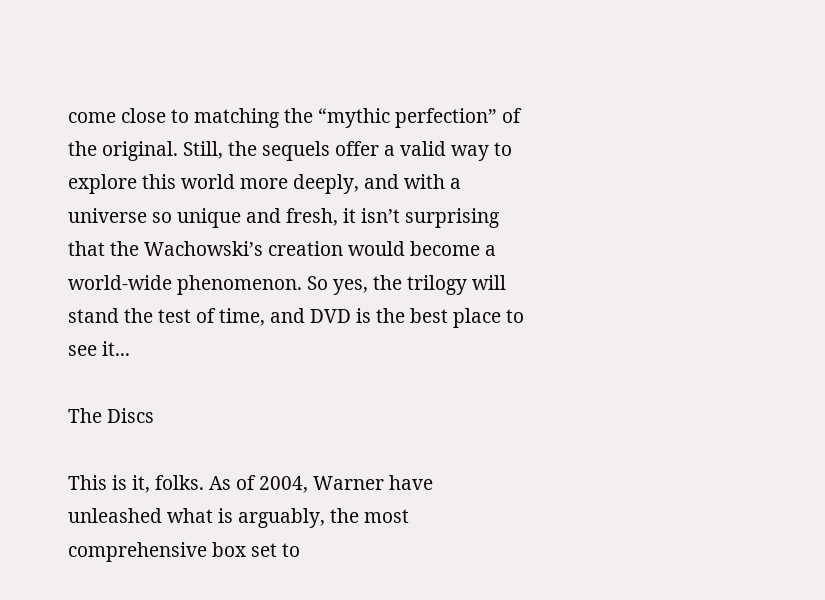come close to matching the “mythic perfection” of the original. Still, the sequels offer a valid way to explore this world more deeply, and with a universe so unique and fresh, it isn’t surprising that the Wachowski’s creation would become a world-wide phenomenon. So yes, the trilogy will stand the test of time, and DVD is the best place to see it...

The Discs

This is it, folks. As of 2004, Warner have unleashed what is arguably, the most comprehensive box set to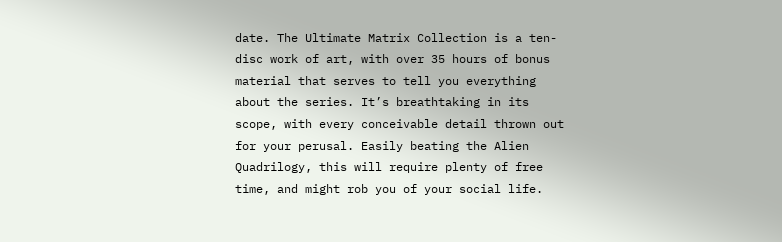date. The Ultimate Matrix Collection is a ten-disc work of art, with over 35 hours of bonus material that serves to tell you everything about the series. It’s breathtaking in its scope, with every conceivable detail thrown out for your perusal. Easily beating the Alien Quadrilogy, this will require plenty of free time, and might rob you of your social life.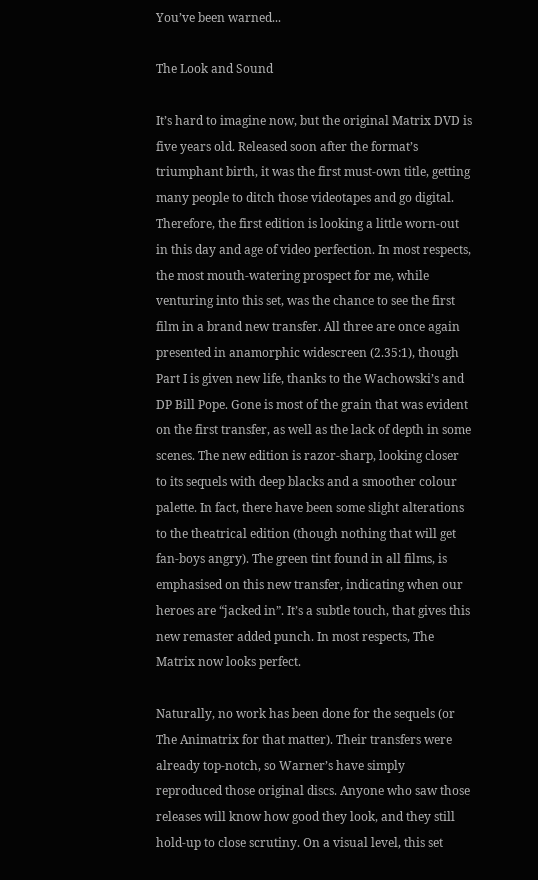You’ve been warned...

The Look and Sound

It’s hard to imagine now, but the original Matrix DVD is five years old. Released soon after the format’s triumphant birth, it was the first must-own title, getting many people to ditch those videotapes and go digital. Therefore, the first edition is looking a little worn-out in this day and age of video perfection. In most respects, the most mouth-watering prospect for me, while venturing into this set, was the chance to see the first film in a brand new transfer. All three are once again presented in anamorphic widescreen (2.35:1), though Part I is given new life, thanks to the Wachowski’s and DP Bill Pope. Gone is most of the grain that was evident on the first transfer, as well as the lack of depth in some scenes. The new edition is razor-sharp, looking closer to its sequels with deep blacks and a smoother colour palette. In fact, there have been some slight alterations to the theatrical edition (though nothing that will get fan-boys angry). The green tint found in all films, is emphasised on this new transfer, indicating when our heroes are “jacked in”. It’s a subtle touch, that gives this new remaster added punch. In most respects, The Matrix now looks perfect.

Naturally, no work has been done for the sequels (or The Animatrix for that matter). Their transfers were already top-notch, so Warner’s have simply reproduced those original discs. Anyone who saw those releases will know how good they look, and they still hold-up to close scrutiny. On a visual level, this set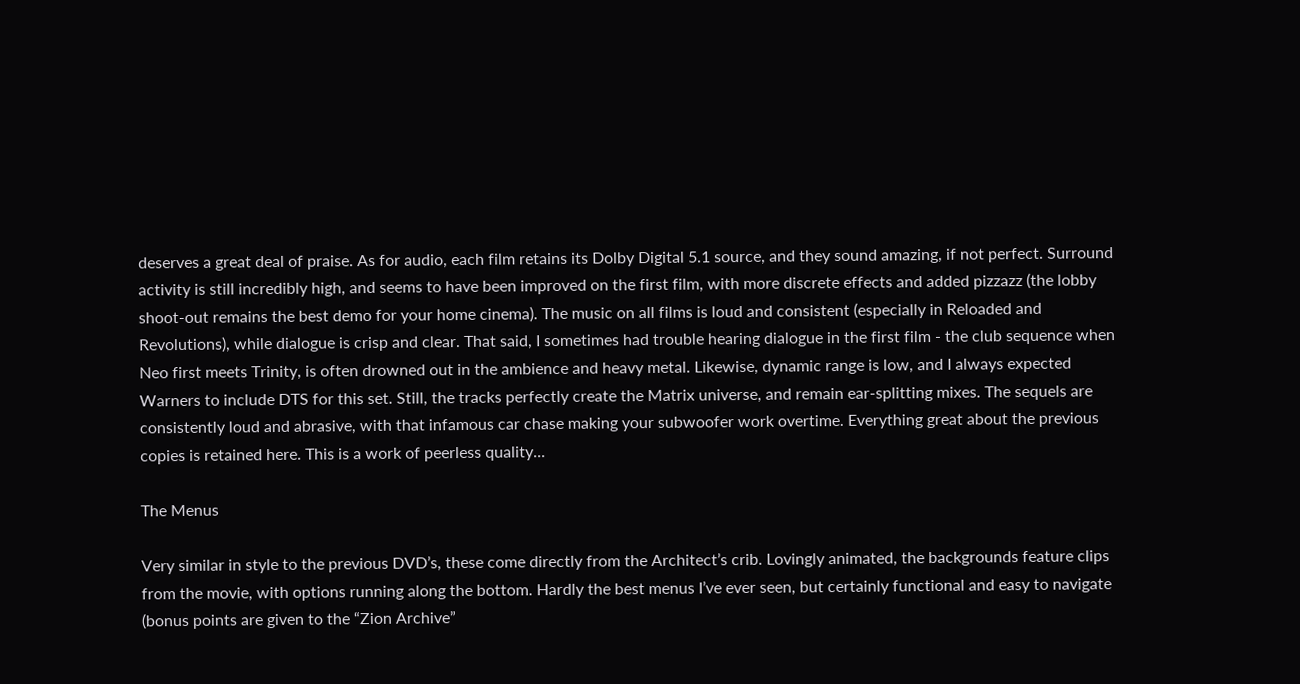deserves a great deal of praise. As for audio, each film retains its Dolby Digital 5.1 source, and they sound amazing, if not perfect. Surround activity is still incredibly high, and seems to have been improved on the first film, with more discrete effects and added pizzazz (the lobby shoot-out remains the best demo for your home cinema). The music on all films is loud and consistent (especially in Reloaded and Revolutions), while dialogue is crisp and clear. That said, I sometimes had trouble hearing dialogue in the first film - the club sequence when Neo first meets Trinity, is often drowned out in the ambience and heavy metal. Likewise, dynamic range is low, and I always expected Warners to include DTS for this set. Still, the tracks perfectly create the Matrix universe, and remain ear-splitting mixes. The sequels are consistently loud and abrasive, with that infamous car chase making your subwoofer work overtime. Everything great about the previous copies is retained here. This is a work of peerless quality...

The Menus

Very similar in style to the previous DVD’s, these come directly from the Architect’s crib. Lovingly animated, the backgrounds feature clips from the movie, with options running along the bottom. Hardly the best menus I’ve ever seen, but certainly functional and easy to navigate (bonus points are given to the “Zion Archive”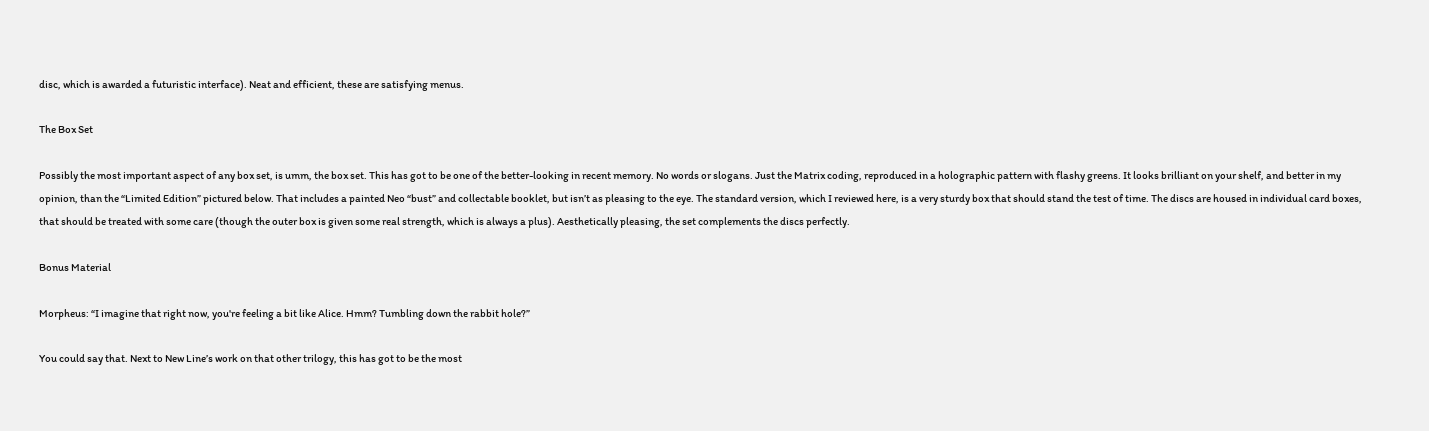disc, which is awarded a futuristic interface). Neat and efficient, these are satisfying menus.

The Box Set

Possibly the most important aspect of any box set, is umm, the box set. This has got to be one of the better-looking in recent memory. No words or slogans. Just the Matrix coding, reproduced in a holographic pattern with flashy greens. It looks brilliant on your shelf, and better in my opinion, than the “Limited Edition” pictured below. That includes a painted Neo “bust” and collectable booklet, but isn’t as pleasing to the eye. The standard version, which I reviewed here, is a very sturdy box that should stand the test of time. The discs are housed in individual card boxes, that should be treated with some care (though the outer box is given some real strength, which is always a plus). Aesthetically pleasing, the set complements the discs perfectly.

Bonus Material

Morpheus: “I imagine that right now, you're feeling a bit like Alice. Hmm? Tumbling down the rabbit hole?”

You could say that. Next to New Line’s work on that other trilogy, this has got to be the most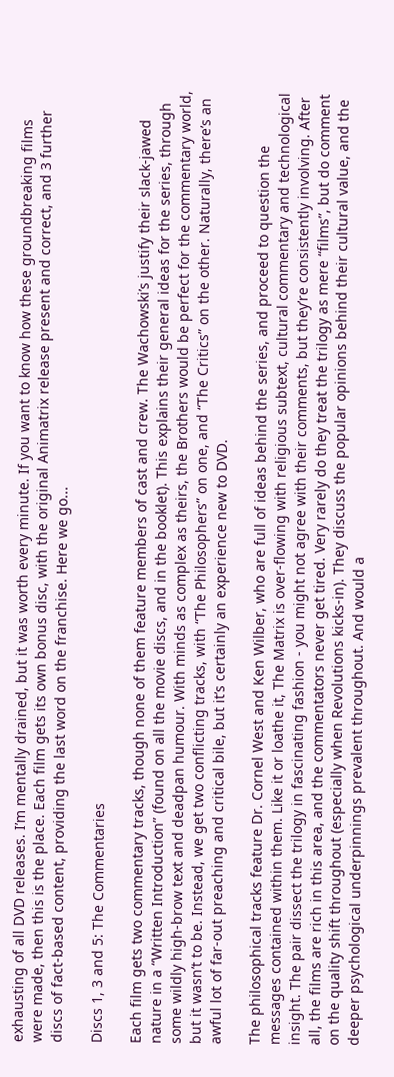exhausting of all DVD releases. I’m mentally drained, but it was worth every minute. If you want to know how these groundbreaking films were made, then this is the place. Each film gets its own bonus disc, with the original Animatrix release present and correct, and 3 further discs of fact-based content, providing the last word on the franchise. Here we go...

Discs 1, 3 and 5: The Commentaries

Each film gets two commentary tracks, though none of them feature members of cast and crew. The Wachowski’s justify their slack-jawed nature in a “Written Introduction” (found on all the movie discs, and in the booklet). This explains their general ideas for the series, through some wildly high-brow text and deadpan humour. With minds as complex as theirs, the Brothers would be perfect for the commentary world, but it wasn’t to be. Instead, we get two conflicting tracks, with “The Philosophers” on one, and “The Critics” on the other. Naturally, there’s an awful lot of far-out preaching and critical bile, but it’s certainly an experience new to DVD.

The philosophical tracks feature Dr. Cornel West and Ken Wilber, who are full of ideas behind the series, and proceed to question the messages contained within them. Like it or loathe it, The Matrix is over-flowing with religious subtext, cultural commentary and technological insight. The pair dissect the trilogy in fascinating fashion - you might not agree with their comments, but they’re consistently involving. After all, the films are rich in this area, and the commentators never get tired. Very rarely do they treat the trilogy as mere “films”, but do comment on the quality shift throughout (especially when Revolutions kicks-in). They discuss the popular opinions behind their cultural value, and the deeper psychological underpinnings prevalent throughout. And would a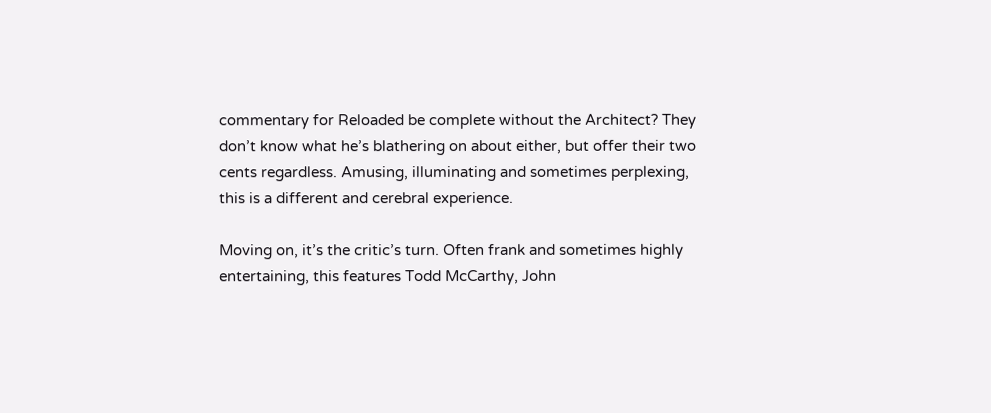commentary for Reloaded be complete without the Architect? They don’t know what he’s blathering on about either, but offer their two cents regardless. Amusing, illuminating and sometimes perplexing, this is a different and cerebral experience.

Moving on, it’s the critic’s turn. Often frank and sometimes highly entertaining, this features Todd McCarthy, John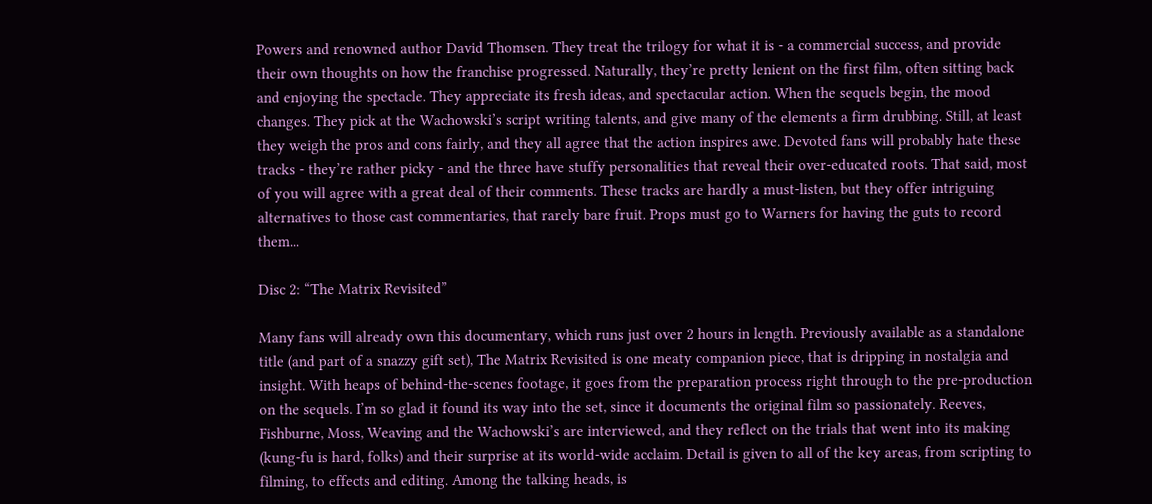Powers and renowned author David Thomsen. They treat the trilogy for what it is - a commercial success, and provide their own thoughts on how the franchise progressed. Naturally, they’re pretty lenient on the first film, often sitting back and enjoying the spectacle. They appreciate its fresh ideas, and spectacular action. When the sequels begin, the mood changes. They pick at the Wachowski’s script writing talents, and give many of the elements a firm drubbing. Still, at least they weigh the pros and cons fairly, and they all agree that the action inspires awe. Devoted fans will probably hate these tracks - they’re rather picky - and the three have stuffy personalities that reveal their over-educated roots. That said, most of you will agree with a great deal of their comments. These tracks are hardly a must-listen, but they offer intriguing alternatives to those cast commentaries, that rarely bare fruit. Props must go to Warners for having the guts to record them...

Disc 2: “The Matrix Revisited”

Many fans will already own this documentary, which runs just over 2 hours in length. Previously available as a standalone title (and part of a snazzy gift set), The Matrix Revisited is one meaty companion piece, that is dripping in nostalgia and insight. With heaps of behind-the-scenes footage, it goes from the preparation process right through to the pre-production on the sequels. I’m so glad it found its way into the set, since it documents the original film so passionately. Reeves, Fishburne, Moss, Weaving and the Wachowski’s are interviewed, and they reflect on the trials that went into its making (kung-fu is hard, folks) and their surprise at its world-wide acclaim. Detail is given to all of the key areas, from scripting to filming, to effects and editing. Among the talking heads, is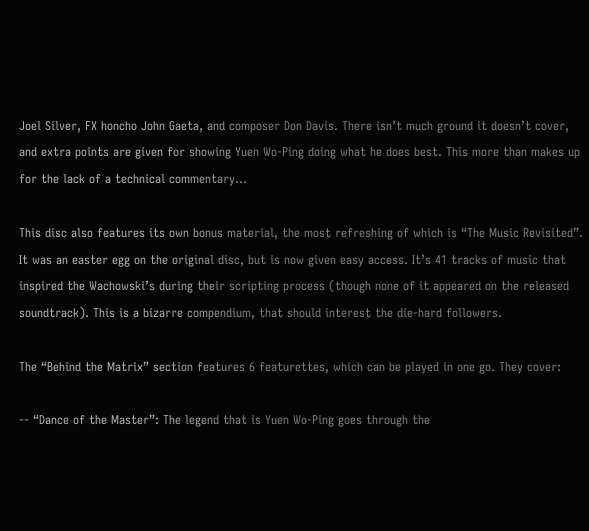Joel Silver, FX honcho John Gaeta, and composer Don Davis. There isn’t much ground it doesn’t cover, and extra points are given for showing Yuen Wo-Ping doing what he does best. This more than makes up for the lack of a technical commentary...

This disc also features its own bonus material, the most refreshing of which is “The Music Revisited”. It was an easter egg on the original disc, but is now given easy access. It’s 41 tracks of music that inspired the Wachowski’s during their scripting process (though none of it appeared on the released soundtrack). This is a bizarre compendium, that should interest the die-hard followers.

The “Behind the Matrix” section features 6 featurettes, which can be played in one go. They cover:

-- “Dance of the Master”: The legend that is Yuen Wo-Ping goes through the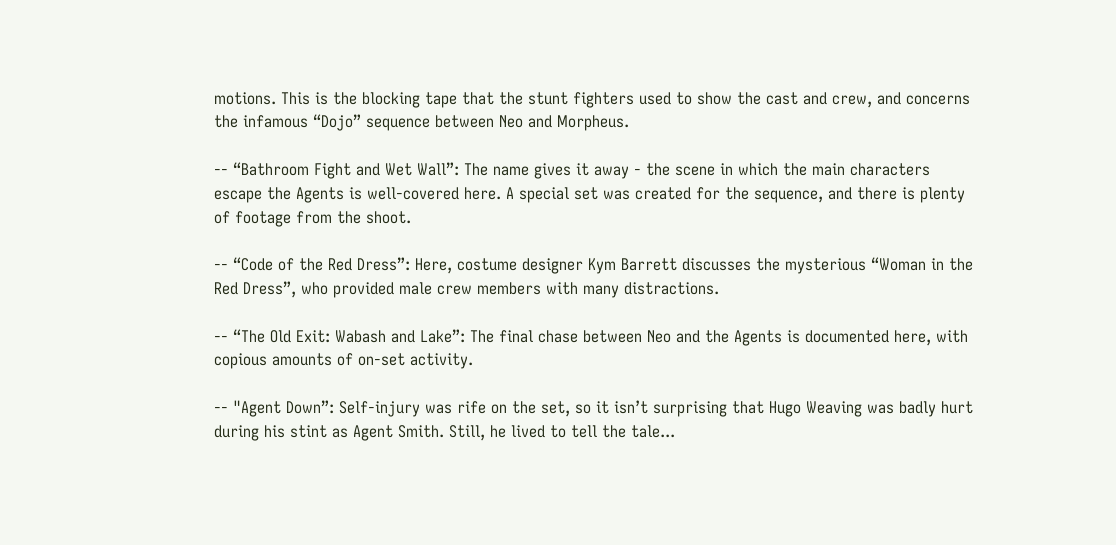motions. This is the blocking tape that the stunt fighters used to show the cast and crew, and concerns the infamous “Dojo” sequence between Neo and Morpheus.

-- “Bathroom Fight and Wet Wall”: The name gives it away - the scene in which the main characters escape the Agents is well-covered here. A special set was created for the sequence, and there is plenty of footage from the shoot.

-- “Code of the Red Dress”: Here, costume designer Kym Barrett discusses the mysterious “Woman in the Red Dress”, who provided male crew members with many distractions.

-- “The Old Exit: Wabash and Lake”: The final chase between Neo and the Agents is documented here, with copious amounts of on-set activity.

-- "Agent Down”: Self-injury was rife on the set, so it isn’t surprising that Hugo Weaving was badly hurt during his stint as Agent Smith. Still, he lived to tell the tale...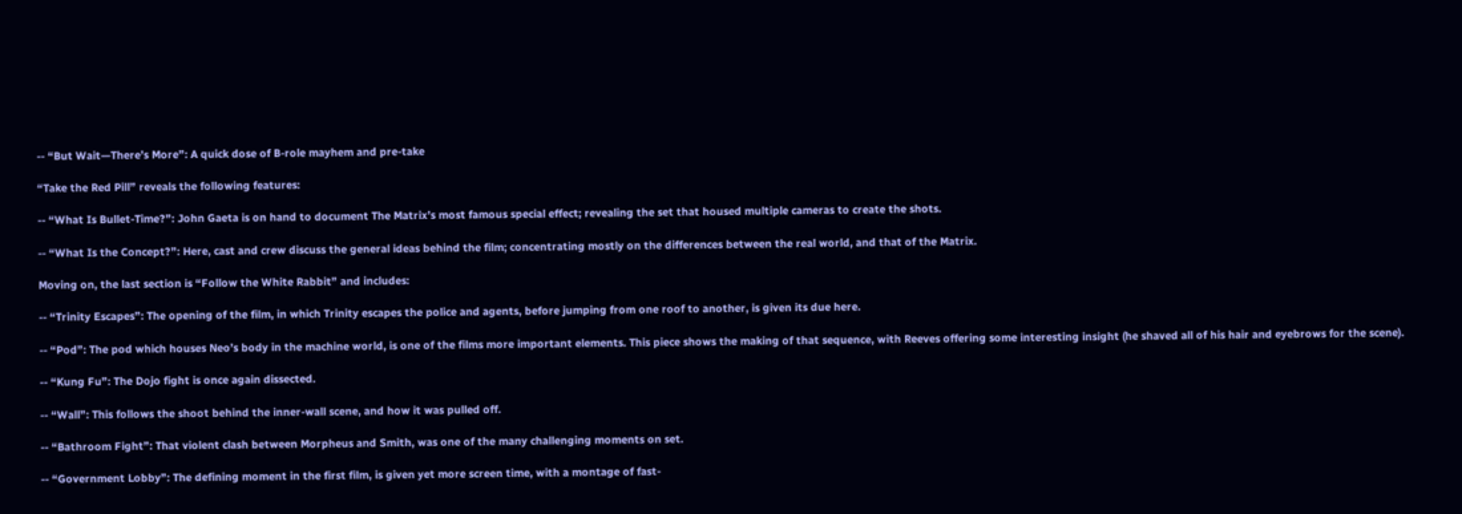-- “But Wait—There’s More”: A quick dose of B-role mayhem and pre-take

“Take the Red Pill” reveals the following features:

-- “What Is Bullet-Time?”: John Gaeta is on hand to document The Matrix’s most famous special effect; revealing the set that housed multiple cameras to create the shots.

-- “What Is the Concept?”: Here, cast and crew discuss the general ideas behind the film; concentrating mostly on the differences between the real world, and that of the Matrix.

Moving on, the last section is “Follow the White Rabbit” and includes:

-- “Trinity Escapes”: The opening of the film, in which Trinity escapes the police and agents, before jumping from one roof to another, is given its due here.

-- “Pod”: The pod which houses Neo’s body in the machine world, is one of the films more important elements. This piece shows the making of that sequence, with Reeves offering some interesting insight (he shaved all of his hair and eyebrows for the scene).

-- “Kung Fu”: The Dojo fight is once again dissected.

-- “Wall”: This follows the shoot behind the inner-wall scene, and how it was pulled off.

-- “Bathroom Fight”: That violent clash between Morpheus and Smith, was one of the many challenging moments on set.

-- “Government Lobby”: The defining moment in the first film, is given yet more screen time, with a montage of fast-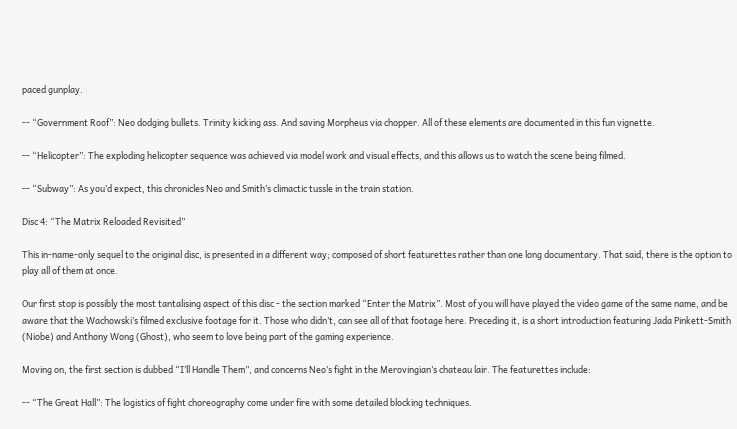paced gunplay.

-- “Government Roof”: Neo dodging bullets. Trinity kicking ass. And saving Morpheus via chopper. All of these elements are documented in this fun vignette.

-- “Helicopter”: The exploding helicopter sequence was achieved via model work and visual effects, and this allows us to watch the scene being filmed.

-- “Subway”: As you’d expect, this chronicles Neo and Smith’s climactic tussle in the train station.

Disc 4: “The Matrix Reloaded Revisited”

This in-name-only sequel to the original disc, is presented in a different way; composed of short featurettes rather than one long documentary. That said, there is the option to play all of them at once.

Our first stop is possibly the most tantalising aspect of this disc - the section marked “Enter the Matrix”. Most of you will have played the video game of the same name, and be aware that the Wachowski’s filmed exclusive footage for it. Those who didn’t, can see all of that footage here. Preceding it, is a short introduction featuring Jada Pinkett-Smith (Niobe) and Anthony Wong (Ghost), who seem to love being part of the gaming experience.

Moving on, the first section is dubbed “I’ll Handle Them”, and concerns Neo’s fight in the Merovingian’s chateau lair. The featurettes include:

-- “The Great Hall”: The logistics of fight choreography come under fire with some detailed blocking techniques.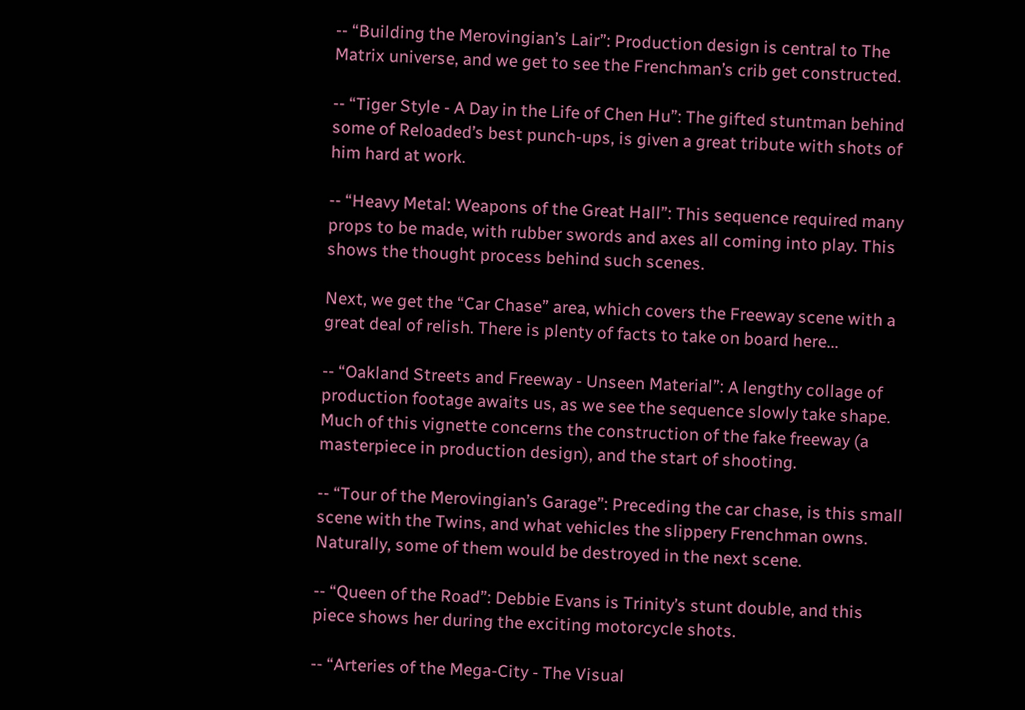-- “Building the Merovingian’s Lair”: Production design is central to The Matrix universe, and we get to see the Frenchman’s crib get constructed.

-- “Tiger Style - A Day in the Life of Chen Hu”: The gifted stuntman behind some of Reloaded’s best punch-ups, is given a great tribute with shots of him hard at work.

-- “Heavy Metal: Weapons of the Great Hall”: This sequence required many props to be made, with rubber swords and axes all coming into play. This shows the thought process behind such scenes.

Next, we get the “Car Chase” area, which covers the Freeway scene with a great deal of relish. There is plenty of facts to take on board here...

-- “Oakland Streets and Freeway - Unseen Material”: A lengthy collage of production footage awaits us, as we see the sequence slowly take shape. Much of this vignette concerns the construction of the fake freeway (a masterpiece in production design), and the start of shooting.

-- “Tour of the Merovingian’s Garage”: Preceding the car chase, is this small scene with the Twins, and what vehicles the slippery Frenchman owns. Naturally, some of them would be destroyed in the next scene.

-- “Queen of the Road”: Debbie Evans is Trinity’s stunt double, and this piece shows her during the exciting motorcycle shots.

-- “Arteries of the Mega-City - The Visual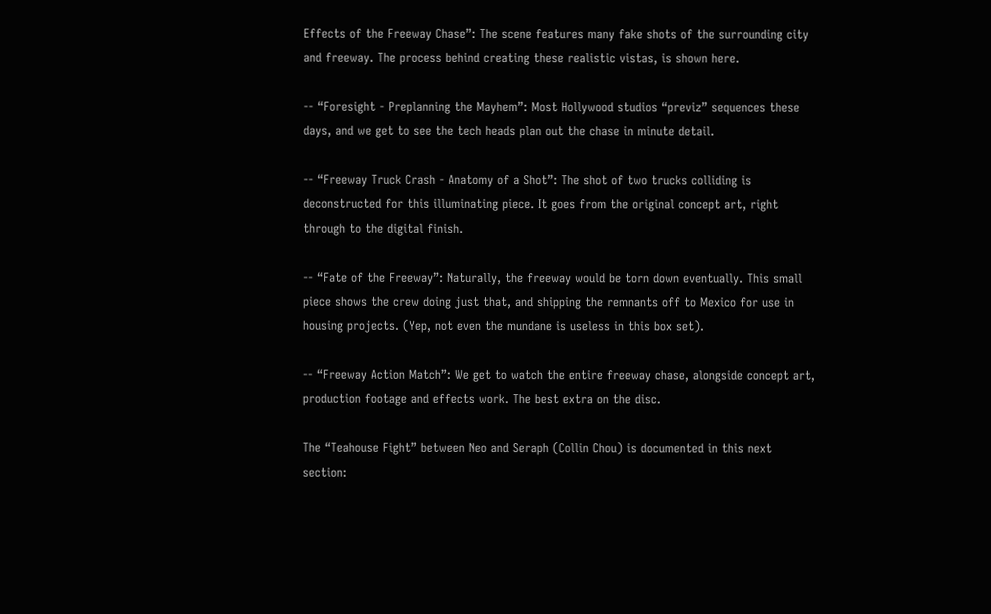Effects of the Freeway Chase”: The scene features many fake shots of the surrounding city and freeway. The process behind creating these realistic vistas, is shown here.

-- “Foresight - Preplanning the Mayhem”: Most Hollywood studios “previz” sequences these days, and we get to see the tech heads plan out the chase in minute detail.

-- “Freeway Truck Crash - Anatomy of a Shot”: The shot of two trucks colliding is deconstructed for this illuminating piece. It goes from the original concept art, right through to the digital finish.

-- “Fate of the Freeway”: Naturally, the freeway would be torn down eventually. This small piece shows the crew doing just that, and shipping the remnants off to Mexico for use in housing projects. (Yep, not even the mundane is useless in this box set).

-- “Freeway Action Match”: We get to watch the entire freeway chase, alongside concept art, production footage and effects work. The best extra on the disc.

The “Teahouse Fight” between Neo and Seraph (Collin Chou) is documented in this next section: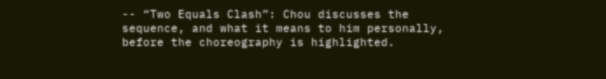-- “Two Equals Clash”: Chou discusses the sequence, and what it means to him personally, before the choreography is highlighted.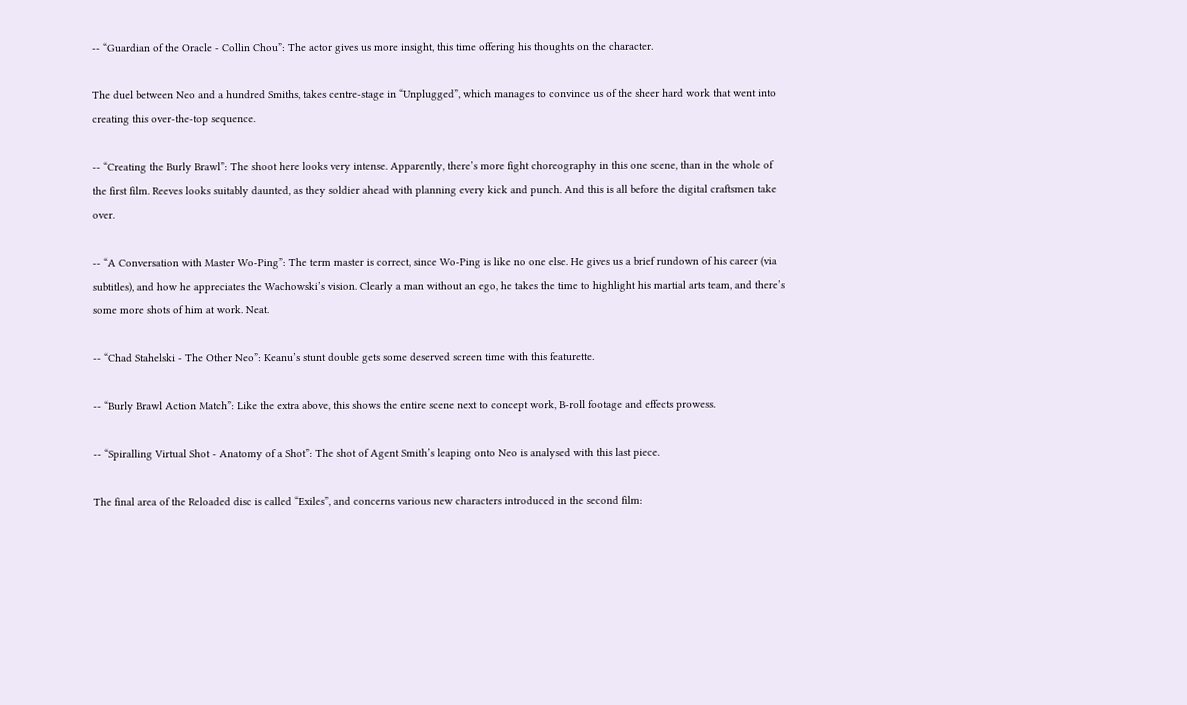-- “Guardian of the Oracle - Collin Chou”: The actor gives us more insight, this time offering his thoughts on the character.

The duel between Neo and a hundred Smiths, takes centre-stage in “Unplugged”, which manages to convince us of the sheer hard work that went into creating this over-the-top sequence.

-- “Creating the Burly Brawl”: The shoot here looks very intense. Apparently, there’s more fight choreography in this one scene, than in the whole of the first film. Reeves looks suitably daunted, as they soldier ahead with planning every kick and punch. And this is all before the digital craftsmen take over.

-- “A Conversation with Master Wo-Ping”: The term master is correct, since Wo-Ping is like no one else. He gives us a brief rundown of his career (via subtitles), and how he appreciates the Wachowski’s vision. Clearly a man without an ego, he takes the time to highlight his martial arts team, and there’s some more shots of him at work. Neat.

-- “Chad Stahelski - The Other Neo”: Keanu’s stunt double gets some deserved screen time with this featurette.

-- “Burly Brawl Action Match”: Like the extra above, this shows the entire scene next to concept work, B-roll footage and effects prowess.

-- “Spiralling Virtual Shot - Anatomy of a Shot”: The shot of Agent Smith’s leaping onto Neo is analysed with this last piece.

The final area of the Reloaded disc is called “Exiles”, and concerns various new characters introduced in the second film: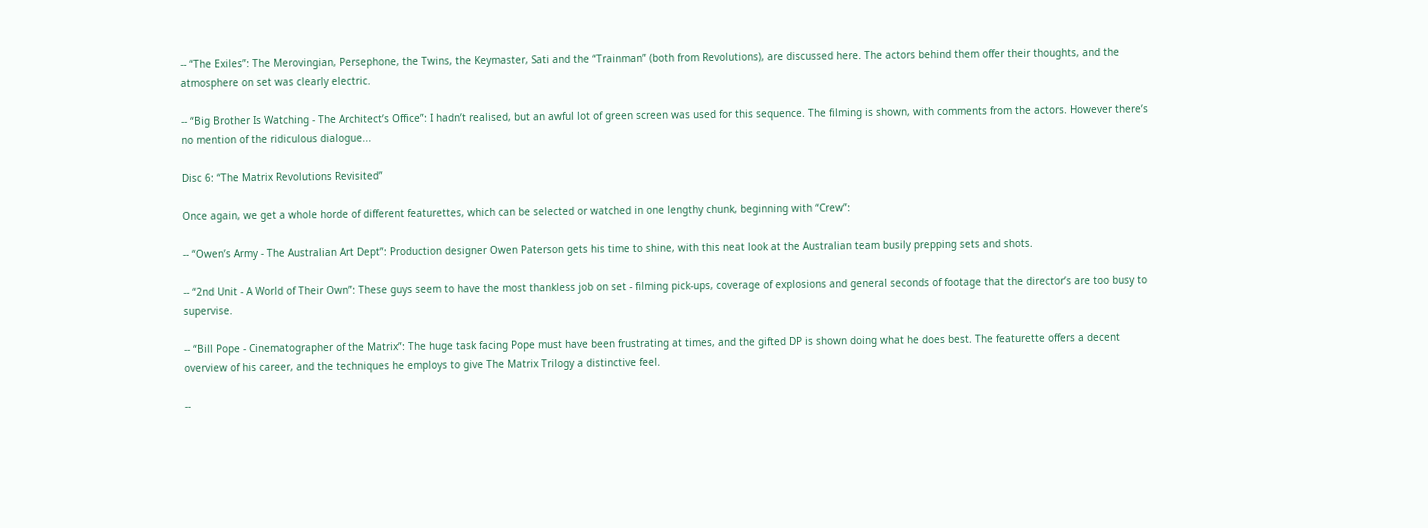-- “The Exiles”: The Merovingian, Persephone, the Twins, the Keymaster, Sati and the “Trainman” (both from Revolutions), are discussed here. The actors behind them offer their thoughts, and the atmosphere on set was clearly electric.

-- “Big Brother Is Watching - The Architect’s Office”: I hadn’t realised, but an awful lot of green screen was used for this sequence. The filming is shown, with comments from the actors. However there’s no mention of the ridiculous dialogue...

Disc 6: “The Matrix Revolutions Revisited”

Once again, we get a whole horde of different featurettes, which can be selected or watched in one lengthy chunk, beginning with “Crew”:

-- “Owen’s Army - The Australian Art Dept”: Production designer Owen Paterson gets his time to shine, with this neat look at the Australian team busily prepping sets and shots.

-- “2nd Unit - A World of Their Own”: These guys seem to have the most thankless job on set - filming pick-ups, coverage of explosions and general seconds of footage that the director’s are too busy to supervise.

-- “Bill Pope - Cinematographer of the Matrix”: The huge task facing Pope must have been frustrating at times, and the gifted DP is shown doing what he does best. The featurette offers a decent overview of his career, and the techniques he employs to give The Matrix Trilogy a distinctive feel.

--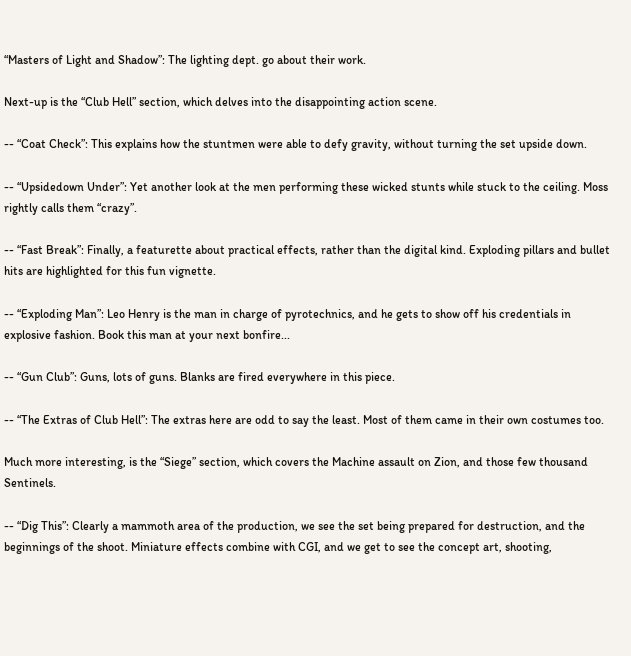“Masters of Light and Shadow”: The lighting dept. go about their work.

Next-up is the “Club Hell” section, which delves into the disappointing action scene.

-- “Coat Check”: This explains how the stuntmen were able to defy gravity, without turning the set upside down.

-- “Upsidedown Under”: Yet another look at the men performing these wicked stunts while stuck to the ceiling. Moss rightly calls them “crazy”.

-- “Fast Break”: Finally, a featurette about practical effects, rather than the digital kind. Exploding pillars and bullet hits are highlighted for this fun vignette.

-- “Exploding Man”: Leo Henry is the man in charge of pyrotechnics, and he gets to show off his credentials in explosive fashion. Book this man at your next bonfire...

-- “Gun Club”: Guns, lots of guns. Blanks are fired everywhere in this piece.

-- “The Extras of Club Hell”: The extras here are odd to say the least. Most of them came in their own costumes too.

Much more interesting, is the “Siege” section, which covers the Machine assault on Zion, and those few thousand Sentinels.

-- “Dig This”: Clearly a mammoth area of the production, we see the set being prepared for destruction, and the beginnings of the shoot. Miniature effects combine with CGI, and we get to see the concept art, shooting,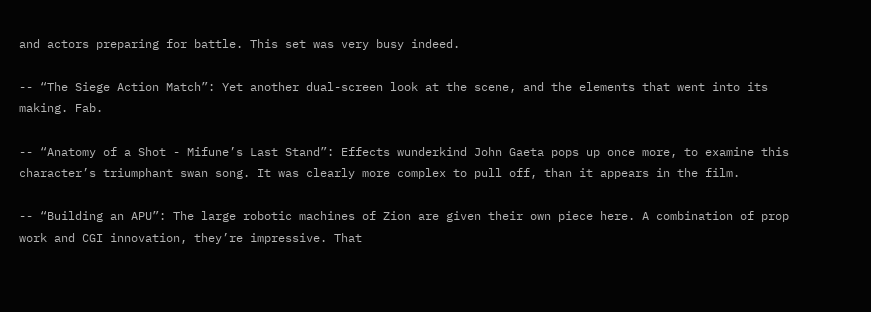and actors preparing for battle. This set was very busy indeed.

-- “The Siege Action Match”: Yet another dual-screen look at the scene, and the elements that went into its making. Fab.

-- “Anatomy of a Shot - Mifune’s Last Stand”: Effects wunderkind John Gaeta pops up once more, to examine this character’s triumphant swan song. It was clearly more complex to pull off, than it appears in the film.

-- “Building an APU”: The large robotic machines of Zion are given their own piece here. A combination of prop work and CGI innovation, they’re impressive. That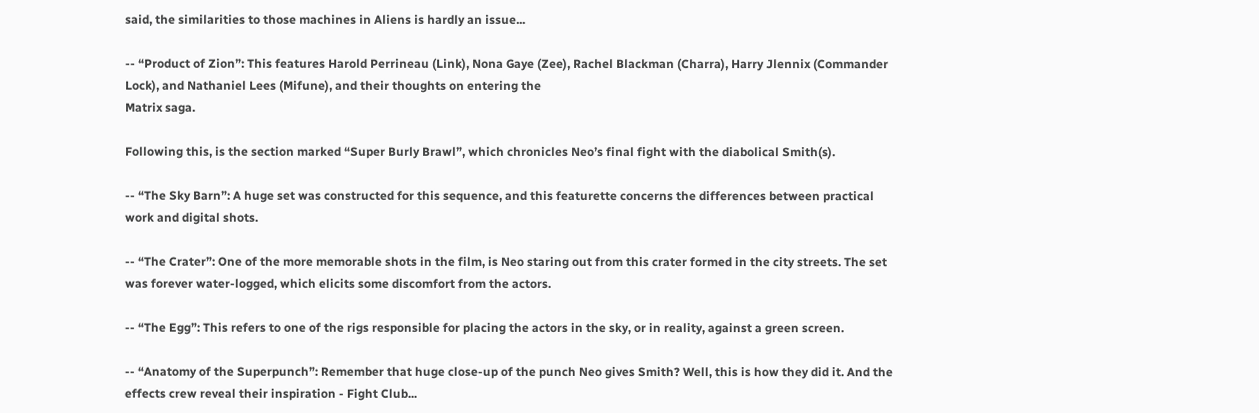said, the similarities to those machines in Aliens is hardly an issue...

-- “Product of Zion”: This features Harold Perrineau (Link), Nona Gaye (Zee), Rachel Blackman (Charra), Harry Jlennix (Commander Lock), and Nathaniel Lees (Mifune), and their thoughts on entering the
Matrix saga.

Following this, is the section marked “Super Burly Brawl”, which chronicles Neo’s final fight with the diabolical Smith(s).

-- “The Sky Barn”: A huge set was constructed for this sequence, and this featurette concerns the differences between practical work and digital shots.

-- “The Crater”: One of the more memorable shots in the film, is Neo staring out from this crater formed in the city streets. The set was forever water-logged, which elicits some discomfort from the actors.

-- “The Egg”: This refers to one of the rigs responsible for placing the actors in the sky, or in reality, against a green screen.

-- “Anatomy of the Superpunch”: Remember that huge close-up of the punch Neo gives Smith? Well, this is how they did it. And the effects crew reveal their inspiration - Fight Club...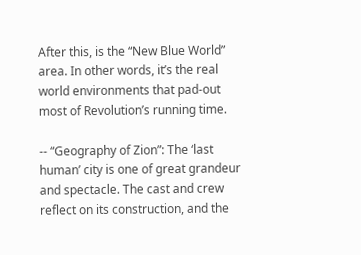After this, is the “New Blue World” area. In other words, it’s the real world environments that pad-out most of Revolution’s running time.

-- “Geography of Zion”: The ‘last human’ city is one of great grandeur and spectacle. The cast and crew reflect on its construction, and the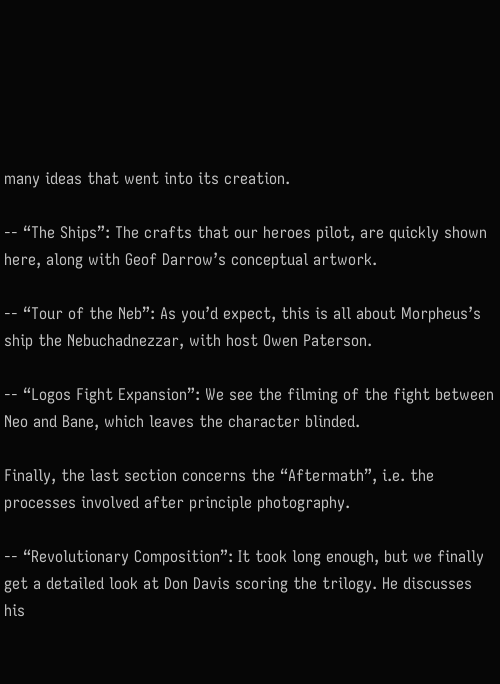many ideas that went into its creation.

-- “The Ships”: The crafts that our heroes pilot, are quickly shown here, along with Geof Darrow’s conceptual artwork.

-- “Tour of the Neb”: As you’d expect, this is all about Morpheus’s ship the Nebuchadnezzar, with host Owen Paterson.

-- “Logos Fight Expansion”: We see the filming of the fight between Neo and Bane, which leaves the character blinded.

Finally, the last section concerns the “Aftermath”, i.e. the processes involved after principle photography.

-- “Revolutionary Composition”: It took long enough, but we finally get a detailed look at Don Davis scoring the trilogy. He discusses his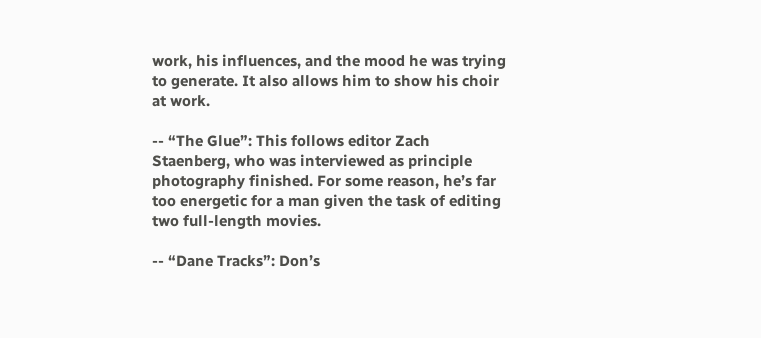work, his influences, and the mood he was trying to generate. It also allows him to show his choir at work.

-- “The Glue”: This follows editor Zach Staenberg, who was interviewed as principle photography finished. For some reason, he’s far too energetic for a man given the task of editing two full-length movies.

-- “Dane Tracks”: Don’s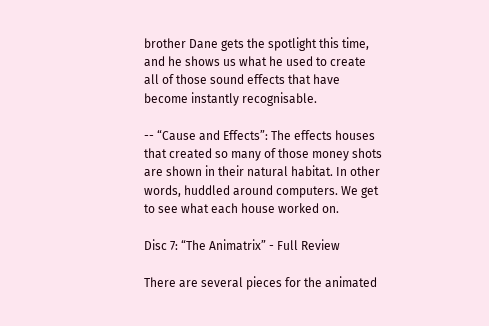brother Dane gets the spotlight this time, and he shows us what he used to create all of those sound effects that have become instantly recognisable.

-- “Cause and Effects”: The effects houses that created so many of those money shots are shown in their natural habitat. In other words, huddled around computers. We get to see what each house worked on.

Disc 7: “The Animatrix” - Full Review

There are several pieces for the animated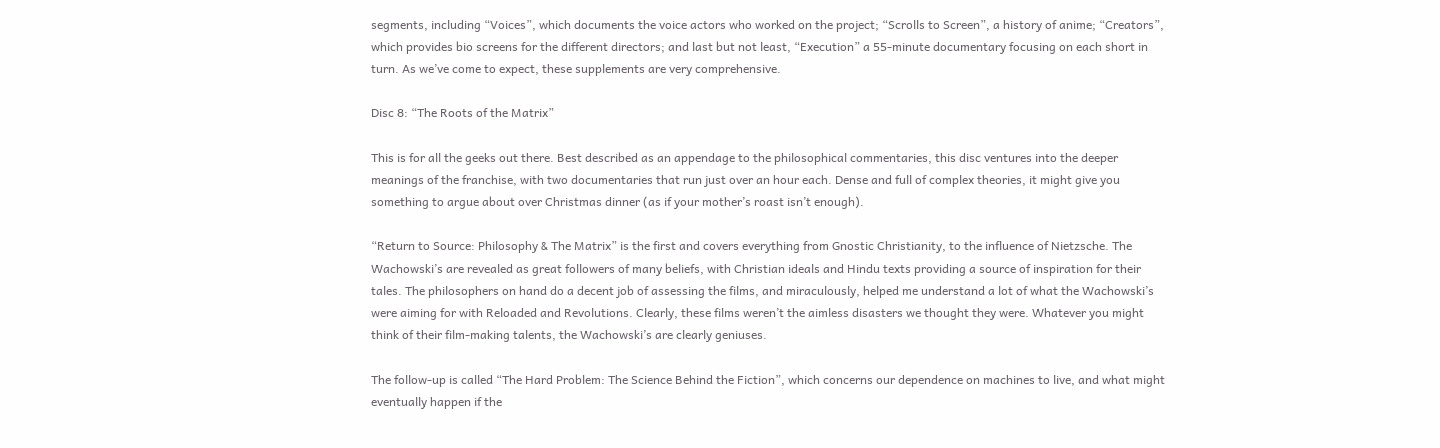segments, including “Voices”, which documents the voice actors who worked on the project; “Scrolls to Screen”, a history of anime; “Creators”, which provides bio screens for the different directors; and last but not least, “Execution” a 55-minute documentary focusing on each short in turn. As we’ve come to expect, these supplements are very comprehensive.

Disc 8: “The Roots of the Matrix”

This is for all the geeks out there. Best described as an appendage to the philosophical commentaries, this disc ventures into the deeper meanings of the franchise, with two documentaries that run just over an hour each. Dense and full of complex theories, it might give you something to argue about over Christmas dinner (as if your mother’s roast isn’t enough).

“Return to Source: Philosophy & The Matrix” is the first and covers everything from Gnostic Christianity, to the influence of Nietzsche. The Wachowski’s are revealed as great followers of many beliefs, with Christian ideals and Hindu texts providing a source of inspiration for their tales. The philosophers on hand do a decent job of assessing the films, and miraculously, helped me understand a lot of what the Wachowski’s were aiming for with Reloaded and Revolutions. Clearly, these films weren’t the aimless disasters we thought they were. Whatever you might think of their film-making talents, the Wachowski’s are clearly geniuses.

The follow-up is called “The Hard Problem: The Science Behind the Fiction”, which concerns our dependence on machines to live, and what might eventually happen if the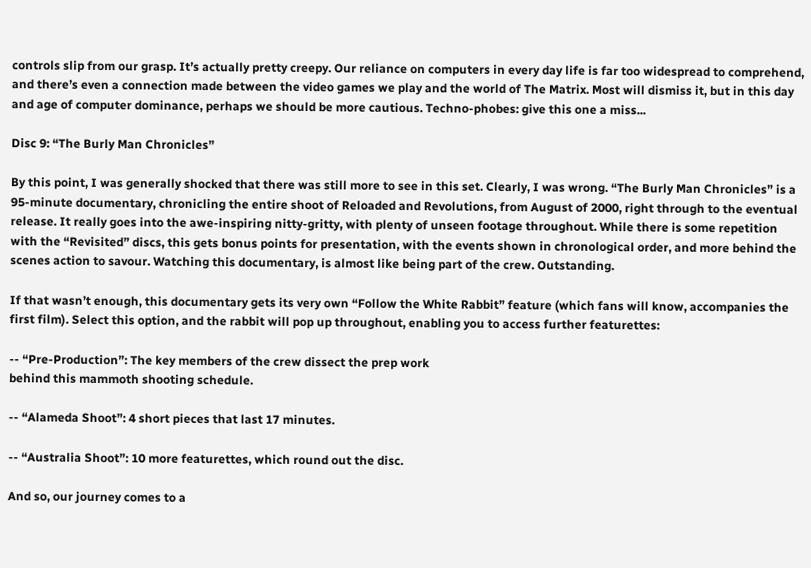controls slip from our grasp. It’s actually pretty creepy. Our reliance on computers in every day life is far too widespread to comprehend, and there’s even a connection made between the video games we play and the world of The Matrix. Most will dismiss it, but in this day and age of computer dominance, perhaps we should be more cautious. Techno-phobes: give this one a miss...

Disc 9: “The Burly Man Chronicles”

By this point, I was generally shocked that there was still more to see in this set. Clearly, I was wrong. “The Burly Man Chronicles” is a 95-minute documentary, chronicling the entire shoot of Reloaded and Revolutions, from August of 2000, right through to the eventual release. It really goes into the awe-inspiring nitty-gritty, with plenty of unseen footage throughout. While there is some repetition with the “Revisited” discs, this gets bonus points for presentation, with the events shown in chronological order, and more behind the scenes action to savour. Watching this documentary, is almost like being part of the crew. Outstanding.

If that wasn’t enough, this documentary gets its very own “Follow the White Rabbit” feature (which fans will know, accompanies the first film). Select this option, and the rabbit will pop up throughout, enabling you to access further featurettes:

-- “Pre-Production”: The key members of the crew dissect the prep work
behind this mammoth shooting schedule.

-- “Alameda Shoot”: 4 short pieces that last 17 minutes.

-- “Australia Shoot”: 10 more featurettes, which round out the disc.

And so, our journey comes to a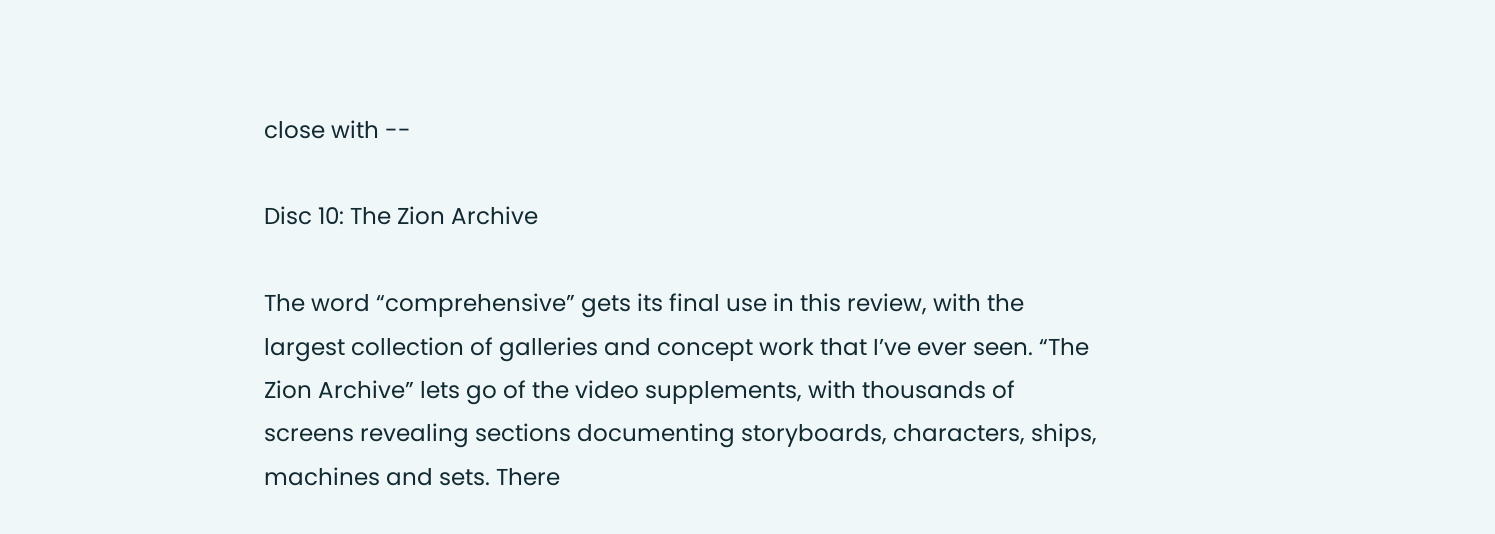close with --

Disc 10: The Zion Archive

The word “comprehensive” gets its final use in this review, with the largest collection of galleries and concept work that I’ve ever seen. “The Zion Archive” lets go of the video supplements, with thousands of screens revealing sections documenting storyboards, characters, ships, machines and sets. There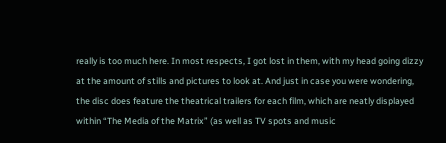really is too much here. In most respects, I got lost in them, with my head going dizzy at the amount of stills and pictures to look at. And just in case you were wondering, the disc does feature the theatrical trailers for each film, which are neatly displayed within “The Media of the Matrix” (as well as TV spots and music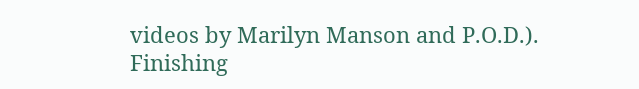videos by Marilyn Manson and P.O.D.). Finishing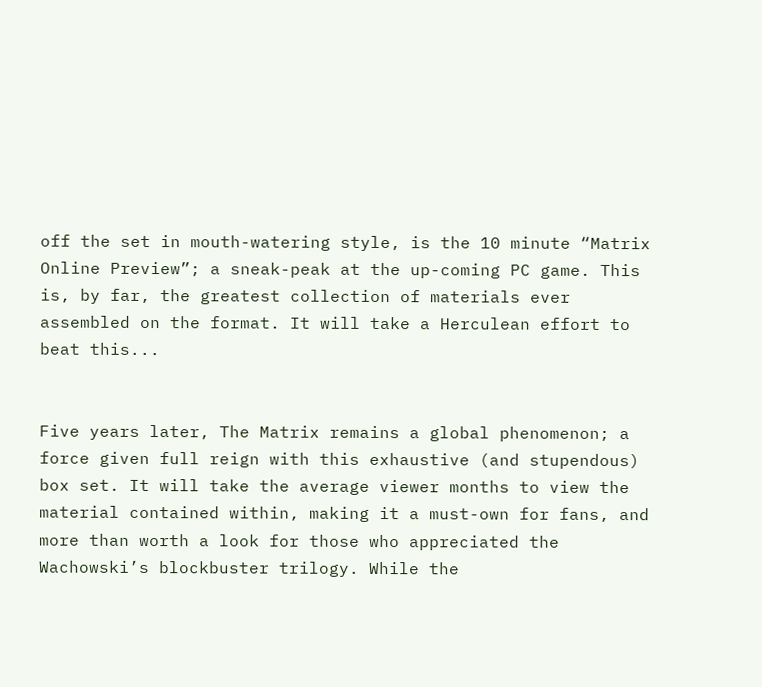off the set in mouth-watering style, is the 10 minute “Matrix Online Preview”; a sneak-peak at the up-coming PC game. This is, by far, the greatest collection of materials ever assembled on the format. It will take a Herculean effort to beat this...


Five years later, The Matrix remains a global phenomenon; a force given full reign with this exhaustive (and stupendous) box set. It will take the average viewer months to view the material contained within, making it a must-own for fans, and more than worth a look for those who appreciated the Wachowski’s blockbuster trilogy. While the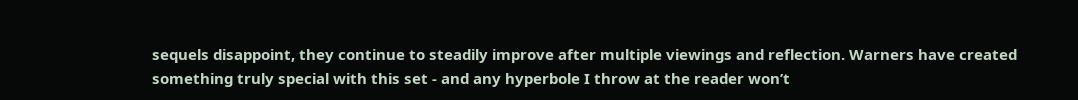sequels disappoint, they continue to steadily improve after multiple viewings and reflection. Warners have created something truly special with this set - and any hyperbole I throw at the reader won’t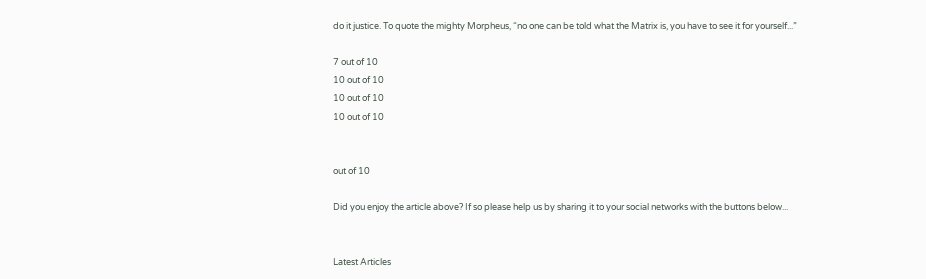do it justice. To quote the mighty Morpheus, “no one can be told what the Matrix is, you have to see it for yourself...”

7 out of 10
10 out of 10
10 out of 10
10 out of 10


out of 10

Did you enjoy the article above? If so please help us by sharing it to your social networks with the buttons below...


Latest Articles